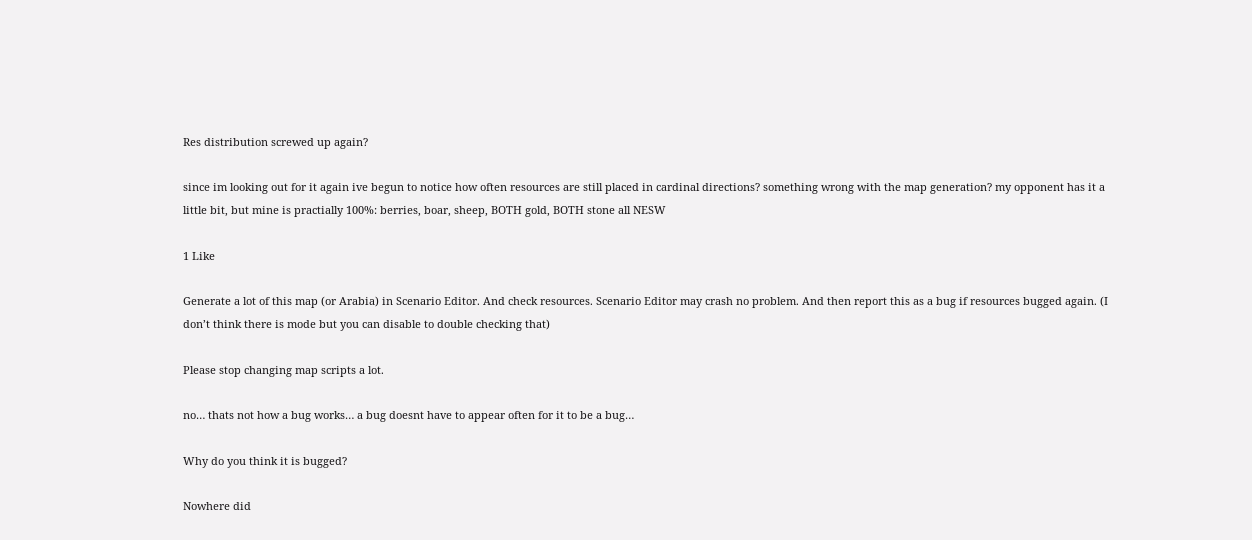Res distribution screwed up again?

since im looking out for it again ive begun to notice how often resources are still placed in cardinal directions? something wrong with the map generation? my opponent has it a little bit, but mine is practially 100%: berries, boar, sheep, BOTH gold, BOTH stone all NESW

1 Like

Generate a lot of this map (or Arabia) in Scenario Editor. And check resources. Scenario Editor may crash no problem. And then report this as a bug if resources bugged again. (I don’t think there is mode but you can disable to double checking that)

Please stop changing map scripts a lot.

no… thats not how a bug works… a bug doesnt have to appear often for it to be a bug…

Why do you think it is bugged?

Nowhere did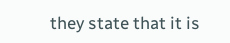they state that it is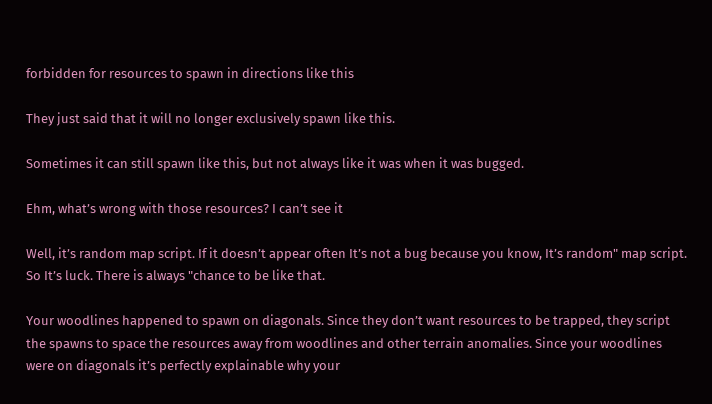forbidden for resources to spawn in directions like this

They just said that it will no longer exclusively spawn like this.

Sometimes it can still spawn like this, but not always like it was when it was bugged.

Ehm, what’s wrong with those resources? I can’t see it

Well, it’s random map script. If it doesn’t appear often It’s not a bug because you know, It’s random" map script. So It’s luck. There is always "chance to be like that.

Your woodlines happened to spawn on diagonals. Since they don’t want resources to be trapped, they script the spawns to space the resources away from woodlines and other terrain anomalies. Since your woodlines were on diagonals it’s perfectly explainable why your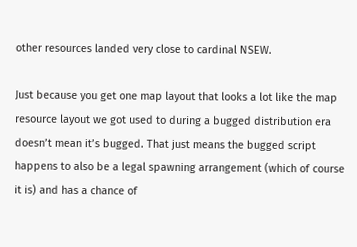other resources landed very close to cardinal NSEW.

Just because you get one map layout that looks a lot like the map resource layout we got used to during a bugged distribution era doesn’t mean it’s bugged. That just means the bugged script happens to also be a legal spawning arrangement (which of course it is) and has a chance of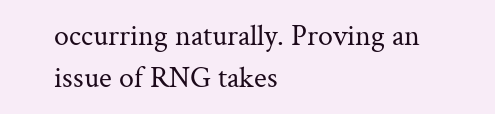occurring naturally. Proving an issue of RNG takes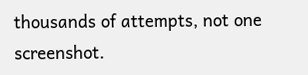thousands of attempts, not one screenshot.